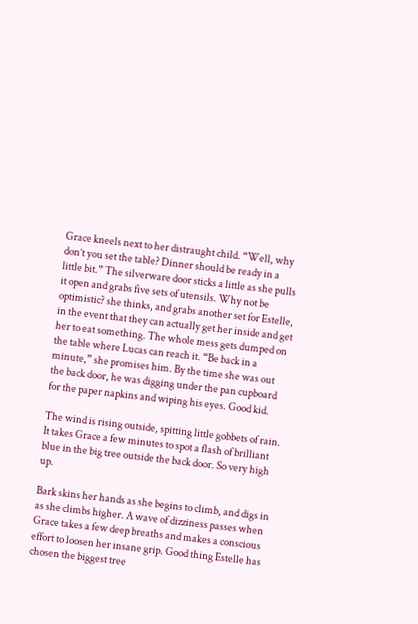Grace kneels next to her distraught child. “Well, why don’t you set the table? Dinner should be ready in a little bit.” The silverware door sticks a little as she pulls it open and grabs five sets of utensils. Why not be optimistic? she thinks, and grabs another set for Estelle, in the event that they can actually get her inside and get her to eat something. The whole mess gets dumped on the table where Lucas can reach it. “Be back in a minute,” she promises him. By the time she was out the back door, he was digging under the pan cupboard for the paper napkins and wiping his eyes. Good kid.

The wind is rising outside, spitting little gobbets of rain. It takes Grace a few minutes to spot a flash of brilliant blue in the big tree outside the back door. So very high up.

Bark skins her hands as she begins to climb, and digs in as she climbs higher. A wave of dizziness passes when Grace takes a few deep breaths and makes a conscious effort to loosen her insane grip. Good thing Estelle has chosen the biggest tree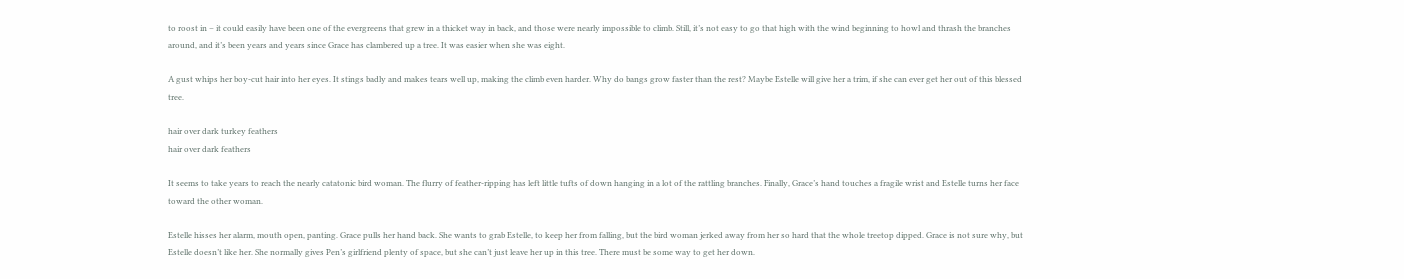to roost in – it could easily have been one of the evergreens that grew in a thicket way in back, and those were nearly impossible to climb. Still, it’s not easy to go that high with the wind beginning to howl and thrash the branches around, and it’s been years and years since Grace has clambered up a tree. It was easier when she was eight.

A gust whips her boy-cut hair into her eyes. It stings badly and makes tears well up, making the climb even harder. Why do bangs grow faster than the rest? Maybe Estelle will give her a trim, if she can ever get her out of this blessed tree.

hair over dark turkey feathers
hair over dark feathers

It seems to take years to reach the nearly catatonic bird woman. The flurry of feather-ripping has left little tufts of down hanging in a lot of the rattling branches. Finally, Grace’s hand touches a fragile wrist and Estelle turns her face toward the other woman.

Estelle hisses her alarm, mouth open, panting. Grace pulls her hand back. She wants to grab Estelle, to keep her from falling, but the bird woman jerked away from her so hard that the whole treetop dipped. Grace is not sure why, but Estelle doesn’t like her. She normally gives Pen’s girlfriend plenty of space, but she can’t just leave her up in this tree. There must be some way to get her down.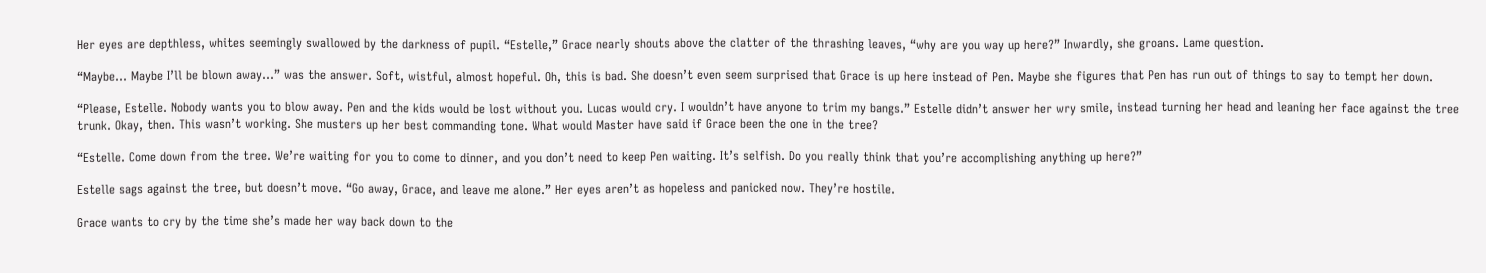Her eyes are depthless, whites seemingly swallowed by the darkness of pupil. “Estelle,” Grace nearly shouts above the clatter of the thrashing leaves, “why are you way up here?” Inwardly, she groans. Lame question.

“Maybe… Maybe I’ll be blown away…” was the answer. Soft, wistful, almost hopeful. Oh, this is bad. She doesn’t even seem surprised that Grace is up here instead of Pen. Maybe she figures that Pen has run out of things to say to tempt her down.

“Please, Estelle. Nobody wants you to blow away. Pen and the kids would be lost without you. Lucas would cry. I wouldn’t have anyone to trim my bangs.” Estelle didn’t answer her wry smile, instead turning her head and leaning her face against the tree trunk. Okay, then. This wasn’t working. She musters up her best commanding tone. What would Master have said if Grace been the one in the tree?

“Estelle. Come down from the tree. We’re waiting for you to come to dinner, and you don’t need to keep Pen waiting. It’s selfish. Do you really think that you’re accomplishing anything up here?”

Estelle sags against the tree, but doesn’t move. “Go away, Grace, and leave me alone.” Her eyes aren’t as hopeless and panicked now. They’re hostile.

Grace wants to cry by the time she’s made her way back down to the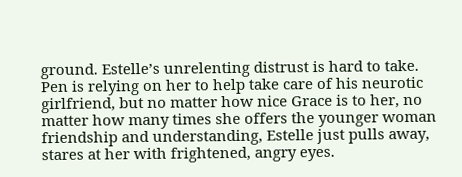ground. Estelle’s unrelenting distrust is hard to take. Pen is relying on her to help take care of his neurotic girlfriend, but no matter how nice Grace is to her, no matter how many times she offers the younger woman friendship and understanding, Estelle just pulls away, stares at her with frightened, angry eyes.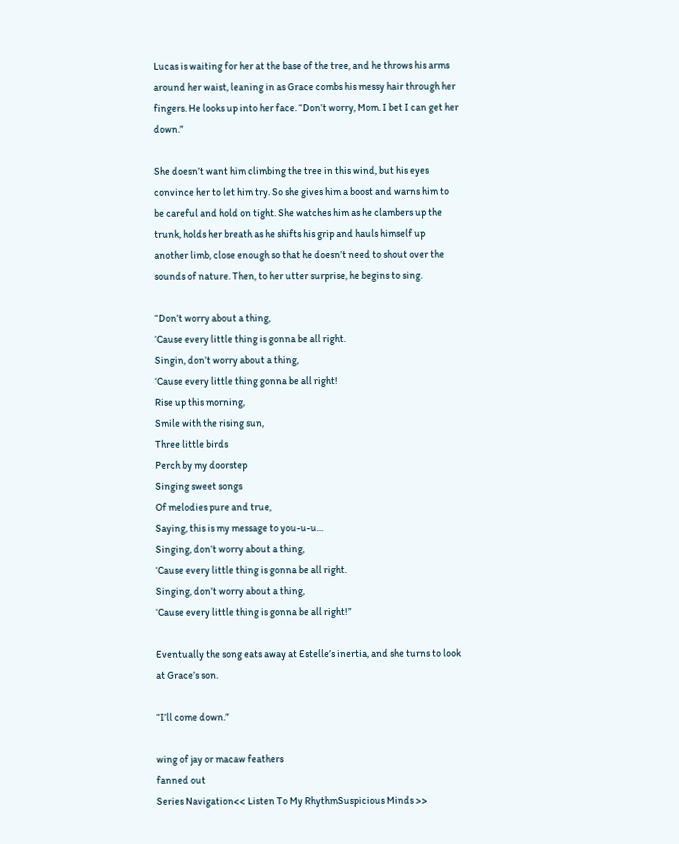Lucas is waiting for her at the base of the tree, and he throws his arms around her waist, leaning in as Grace combs his messy hair through her fingers. He looks up into her face. “Don’t worry, Mom. I bet I can get her down.”

She doesn’t want him climbing the tree in this wind, but his eyes convince her to let him try. So she gives him a boost and warns him to be careful and hold on tight. She watches him as he clambers up the trunk, holds her breath as he shifts his grip and hauls himself up another limb, close enough so that he doesn’t need to shout over the sounds of nature. Then, to her utter surprise, he begins to sing.

“Don’t worry about a thing,
‘Cause every little thing is gonna be all right.
Singin, don’t worry about a thing,
‘Cause every little thing gonna be all right!
Rise up this morning,
Smile with the rising sun,
Three little birds
Perch by my doorstep
Singing sweet songs
Of melodies pure and true,
Saying, this is my message to you-u-u…
Singing, don’t worry about a thing,
‘Cause every little thing is gonna be all right.
Singing, don’t worry about a thing,
‘Cause every little thing is gonna be all right!”

Eventually the song eats away at Estelle’s inertia, and she turns to look at Grace’s son.

“I’ll come down.”

wing of jay or macaw feathers
fanned out
Series Navigation<< Listen To My RhythmSuspicious Minds >>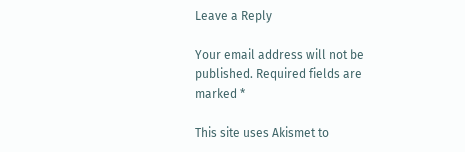Leave a Reply

Your email address will not be published. Required fields are marked *

This site uses Akismet to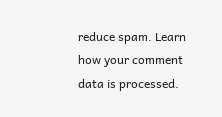reduce spam. Learn how your comment data is processed.